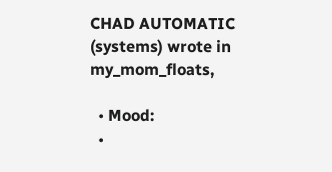CHAD AUTOMATIC (systems) wrote in my_mom_floats,

  • Mood:
  •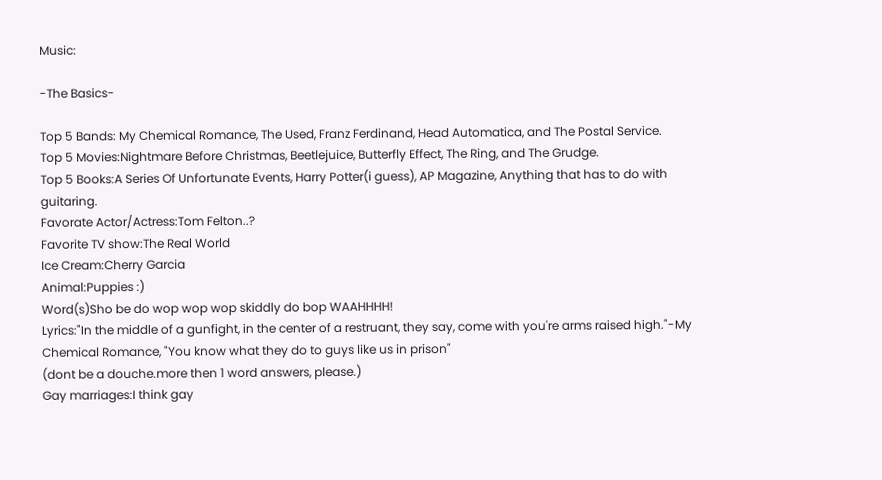Music:

-The Basics-

Top 5 Bands: My Chemical Romance, The Used, Franz Ferdinand, Head Automatica, and The Postal Service.
Top 5 Movies:Nightmare Before Christmas, Beetlejuice, Butterfly Effect, The Ring, and The Grudge.
Top 5 Books:A Series Of Unfortunate Events, Harry Potter(i guess), AP Magazine, Anything that has to do with guitaring.
Favorate Actor/Actress:Tom Felton..?
Favorite TV show:The Real World
Ice Cream:Cherry Garcia
Animal:Puppies :)
Word(s)Sho be do wop wop wop skiddly do bop WAAHHHH!
Lyrics:"In the middle of a gunfight, in the center of a restruant, they say, come with you're arms raised high."-My Chemical Romance, "You know what they do to guys like us in prison"
(dont be a douche.more then 1 word answers, please.)
Gay marriages:I think gay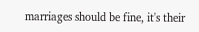marriages should be fine, it's their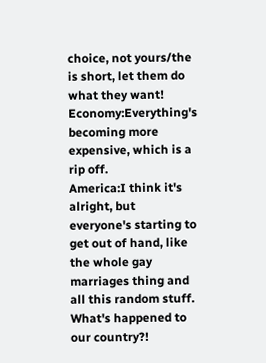choice, not yours/the is short, let them do what they want!
Economy:Everything's becoming more expensive, which is a rip off.
America:I think it's alright, but everyone's starting to get out of hand, like the whole gay marriages thing and all this random stuff. What's happened to our country?!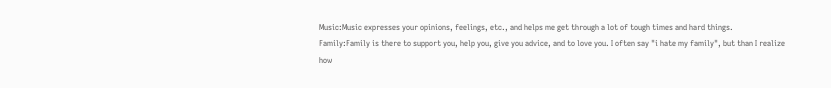Music:Music expresses your opinions, feelings, etc., and helps me get through a lot of tough times and hard things.
Family:Family is there to support you, help you, give you advice, and to love you. I often say "i hate my family", but than I realize how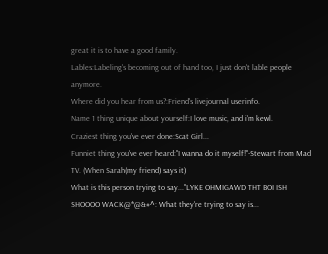great it is to have a good family.
Lables:Labeling's becoming out of hand too, I just don't lable people anymore.
Where did you hear from us?:Friend's livejournal userinfo.
Name 1 thing unique about yourself:I love music, and i'm kewl.
Craziest thing you've ever done:Scat Girl...
Funniet thing you've ever heard:"I wanna do it myself!"-Stewart from Mad TV. (When Sarah(my friend) says it)
What is this person trying to say..."LYKE OHMIGAWD THT BOI ISH SHOOOO WACK@*@&#^: What they're trying to say is...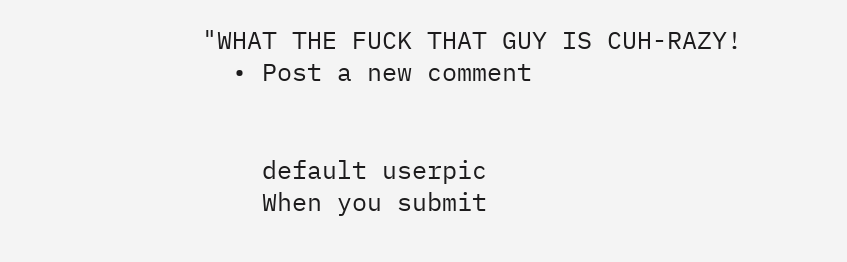"WHAT THE FUCK THAT GUY IS CUH-RAZY!
  • Post a new comment


    default userpic
    When you submit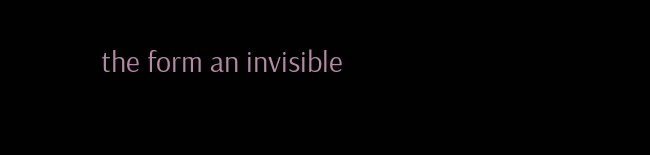the form an invisible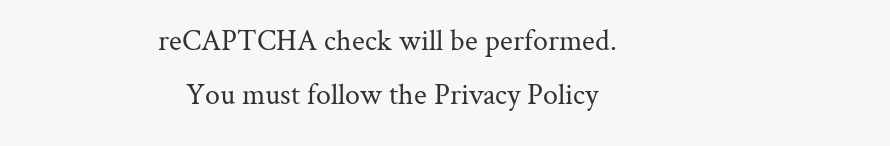reCAPTCHA check will be performed.
    You must follow the Privacy Policy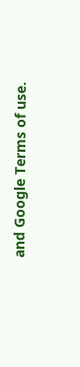and Google Terms of use.